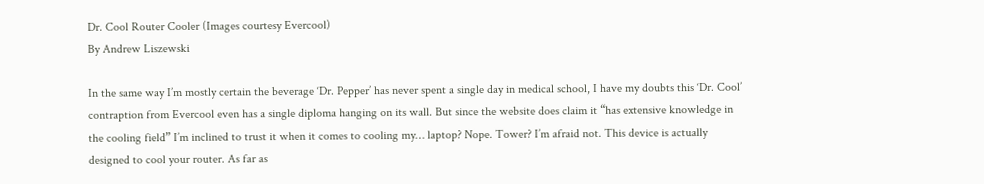Dr. Cool Router Cooler (Images courtesy Evercool)
By Andrew Liszewski

In the same way I’m mostly certain the beverage ‘Dr. Pepper’ has never spent a single day in medical school, I have my doubts this ‘Dr. Cool’ contraption from Evercool even has a single diploma hanging on its wall. But since the website does claim it “has extensive knowledge in the cooling field” I’m inclined to trust it when it comes to cooling my… laptop? Nope. Tower? I’m afraid not. This device is actually designed to cool your router. As far as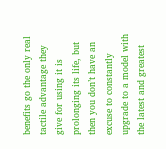benefits go the only real tactile advantage they give for using it is prolonging its life, but then you don’t have an excuse to constantly upgrade to a model with the latest and greatest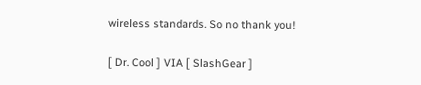wireless standards. So no thank you!

[ Dr. Cool ] VIA [ SlashGear ]